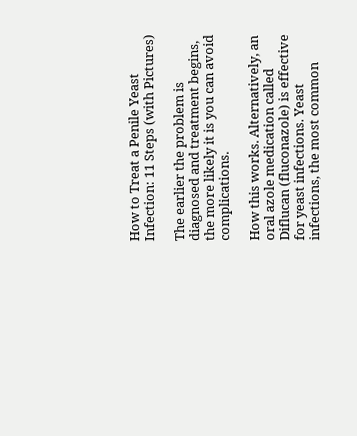How to Treat a Penile Yeast Infection: 11 Steps (with Pictures)

The earlier the problem is diagnosed and treatment begins, the more likely it is you can avoid complications.

How this works. Alternatively, an oral azole medication called Diflucan (fluconazole) is effective for yeast infections. Yeast infections, the most common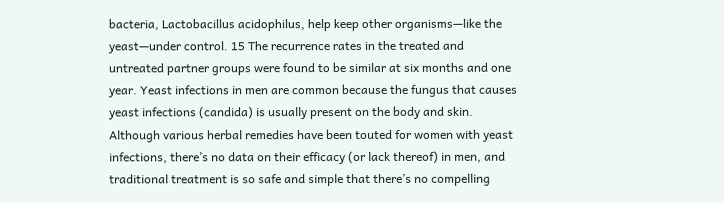bacteria, Lactobacillus acidophilus, help keep other organisms—like the yeast—under control. 15 The recurrence rates in the treated and untreated partner groups were found to be similar at six months and one year. Yeast infections in men are common because the fungus that causes yeast infections (candida) is usually present on the body and skin. Although various herbal remedies have been touted for women with yeast infections, there’s no data on their efficacy (or lack thereof) in men, and traditional treatment is so safe and simple that there’s no compelling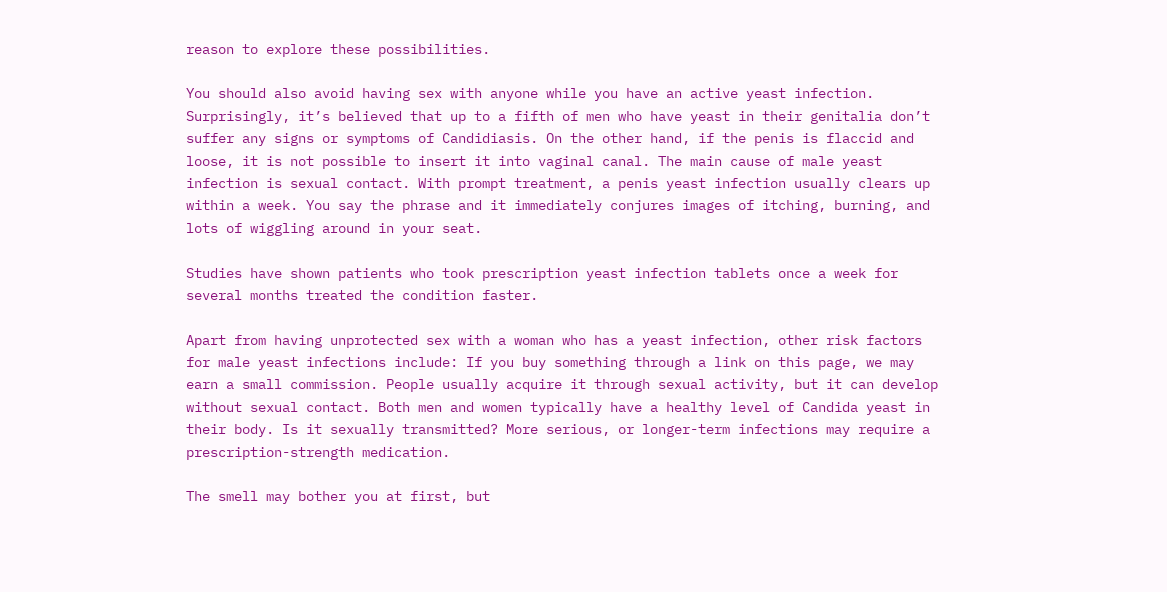reason to explore these possibilities.

You should also avoid having sex with anyone while you have an active yeast infection. Surprisingly, it’s believed that up to a fifth of men who have yeast in their genitalia don’t suffer any signs or symptoms of Candidiasis. On the other hand, if the penis is flaccid and loose, it is not possible to insert it into vaginal canal. The main cause of male yeast infection is sexual contact. With prompt treatment, a penis yeast infection usually clears up within a week. You say the phrase and it immediately conjures images of itching, burning, and lots of wiggling around in your seat.

Studies have shown patients who took prescription yeast infection tablets once a week for several months treated the condition faster.

Apart from having unprotected sex with a woman who has a yeast infection, other risk factors for male yeast infections include: If you buy something through a link on this page, we may earn a small commission. People usually acquire it through sexual activity, but it can develop without sexual contact. Both men and women typically have a healthy level of Candida yeast in their body. Is it sexually transmitted? More serious, or longer-term infections may require a prescription-strength medication.

The smell may bother you at first, but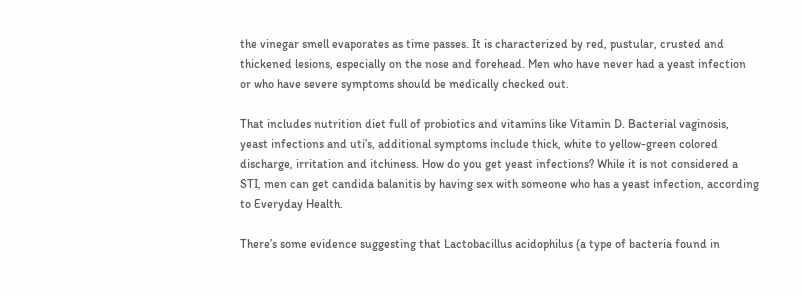the vinegar smell evaporates as time passes. It is characterized by red, pustular, crusted and thickened lesions, especially on the nose and forehead. Men who have never had a yeast infection or who have severe symptoms should be medically checked out.

That includes nutrition diet full of probiotics and vitamins like Vitamin D. Bacterial vaginosis, yeast infections and uti’s, additional symptoms include thick, white to yellow-green colored discharge, irritation and itchiness. How do you get yeast infections? While it is not considered a STI, men can get candida balanitis by having sex with someone who has a yeast infection, according to Everyday Health.

There’s some evidence suggesting that Lactobacillus acidophilus (a type of bacteria found in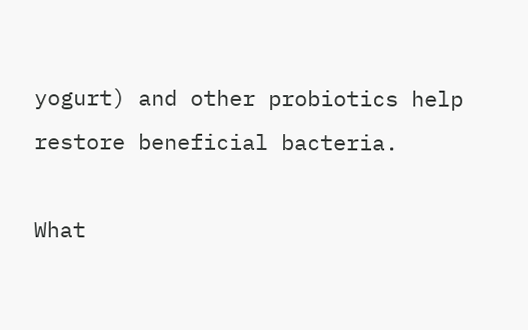yogurt) and other probiotics help restore beneficial bacteria.

What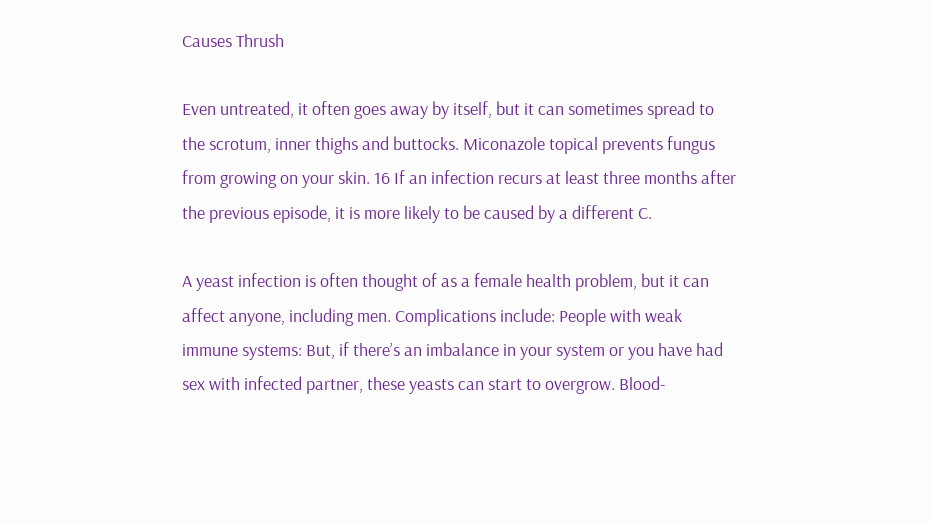Causes Thrush

Even untreated, it often goes away by itself, but it can sometimes spread to the scrotum, inner thighs and buttocks. Miconazole topical prevents fungus from growing on your skin. 16 If an infection recurs at least three months after the previous episode, it is more likely to be caused by a different C.

A yeast infection is often thought of as a female health problem, but it can affect anyone, including men. Complications include: People with weak immune systems: But, if there’s an imbalance in your system or you have had sex with infected partner, these yeasts can start to overgrow. Blood-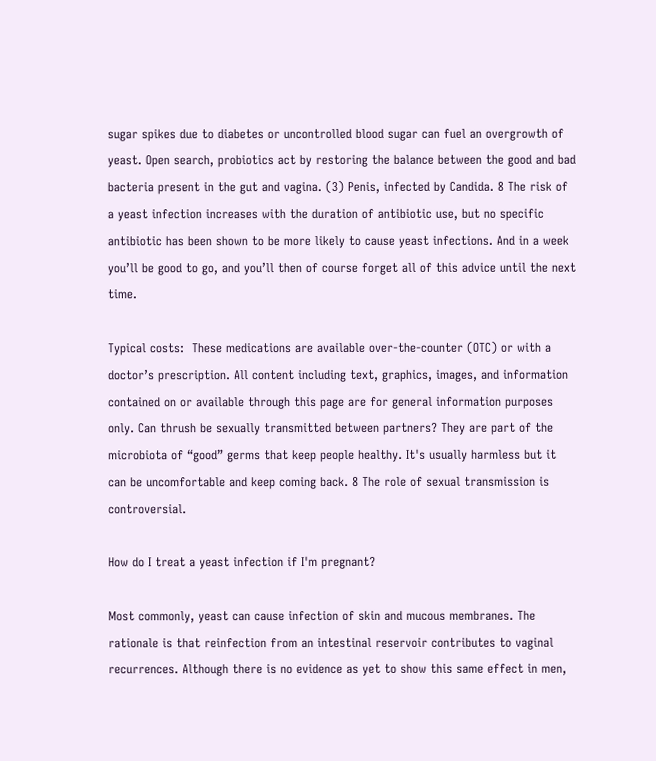sugar spikes due to diabetes or uncontrolled blood sugar can fuel an overgrowth of yeast. Open search, probiotics act by restoring the balance between the good and bad bacteria present in the gut and vagina. (3) Penis, infected by Candida. 8 The risk of a yeast infection increases with the duration of antibiotic use, but no specific antibiotic has been shown to be more likely to cause yeast infections. And in a week you’ll be good to go, and you’ll then of course forget all of this advice until the next time.

Typical costs:  These medications are available over-the-counter (OTC) or with a doctor’s prescription. All content including text, graphics, images, and information contained on or available through this page are for general information purposes only. Can thrush be sexually transmitted between partners? They are part of the microbiota of “good” germs that keep people healthy. It's usually harmless but it can be uncomfortable and keep coming back. 8 The role of sexual transmission is controversial.

How do I treat a yeast infection if I'm pregnant?

Most commonly, yeast can cause infection of skin and mucous membranes. The rationale is that reinfection from an intestinal reservoir contributes to vaginal recurrences. Although there is no evidence as yet to show this same effect in men,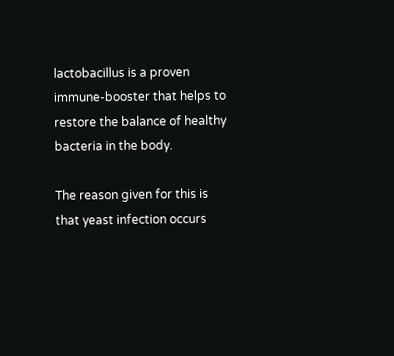lactobacillus is a proven immune-booster that helps to restore the balance of healthy bacteria in the body.

The reason given for this is that yeast infection occurs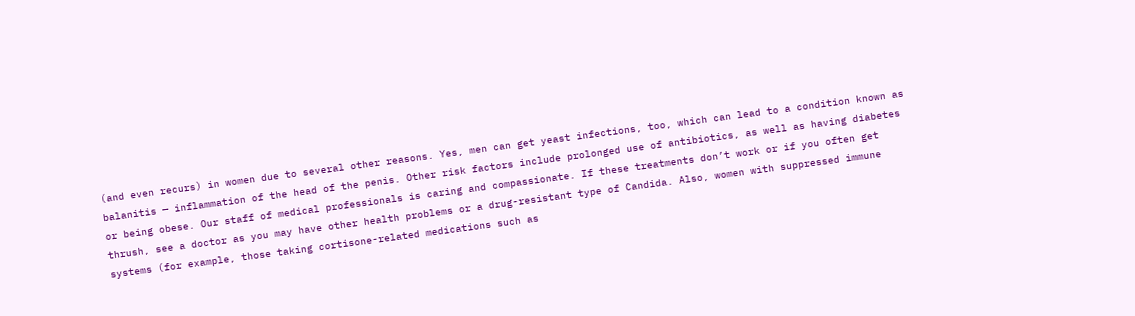(and even recurs) in women due to several other reasons. Yes, men can get yeast infections, too, which can lead to a condition known as balanitis — inflammation of the head of the penis. Other risk factors include prolonged use of antibiotics, as well as having diabetes or being obese. Our staff of medical professionals is caring and compassionate. If these treatments don’t work or if you often get thrush, see a doctor as you may have other health problems or a drug-resistant type of Candida. Also, women with suppressed immune systems (for example, those taking cortisone-related medications such as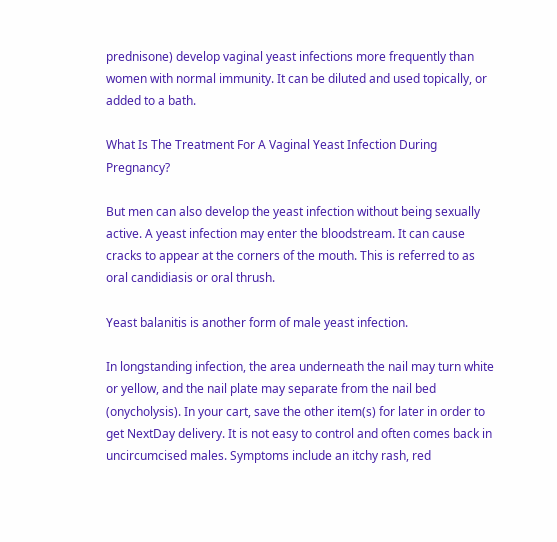prednisone) develop vaginal yeast infections more frequently than women with normal immunity. It can be diluted and used topically, or added to a bath.

What Is The Treatment For A Vaginal Yeast Infection During Pregnancy?

But men can also develop the yeast infection without being sexually active. A yeast infection may enter the bloodstream. It can cause cracks to appear at the corners of the mouth. This is referred to as oral candidiasis or oral thrush.

Yeast balanitis is another form of male yeast infection.

In longstanding infection, the area underneath the nail may turn white or yellow, and the nail plate may separate from the nail bed (onycholysis). In your cart, save the other item(s) for later in order to get NextDay delivery. It is not easy to control and often comes back in uncircumcised males. Symptoms include an itchy rash, red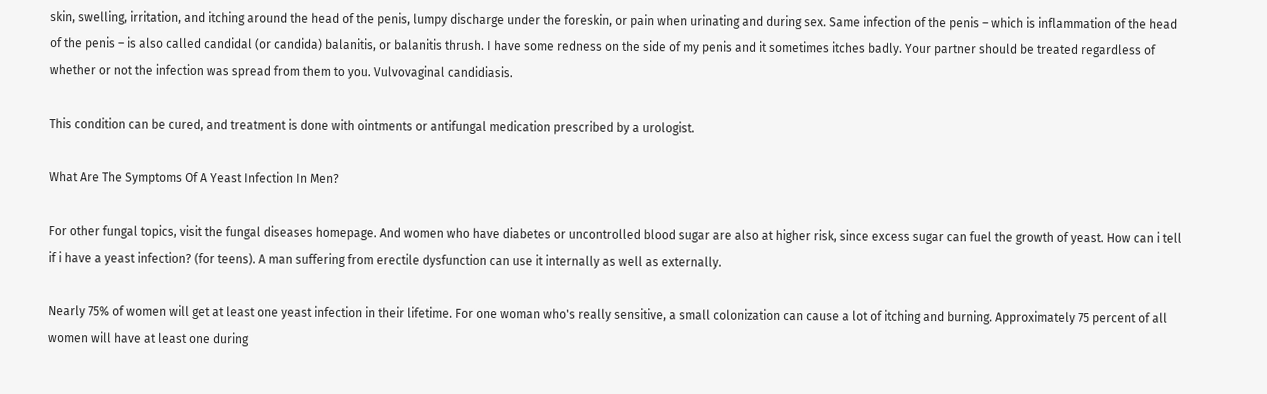skin, swelling, irritation, and itching around the head of the penis, lumpy discharge under the foreskin, or pain when urinating and during sex. Same infection of the penis – which is inflammation of the head of the penis – is also called candidal (or candida) balanitis, or balanitis thrush. I have some redness on the side of my penis and it sometimes itches badly. Your partner should be treated regardless of whether or not the infection was spread from them to you. Vulvovaginal candidiasis.

This condition can be cured, and treatment is done with ointments or antifungal medication prescribed by a urologist.

What Are The Symptoms Of A Yeast Infection In Men?

For other fungal topics, visit the fungal diseases homepage. And women who have diabetes or uncontrolled blood sugar are also at higher risk, since excess sugar can fuel the growth of yeast. How can i tell if i have a yeast infection? (for teens). A man suffering from erectile dysfunction can use it internally as well as externally.

Nearly 75% of women will get at least one yeast infection in their lifetime. For one woman who's really sensitive, a small colonization can cause a lot of itching and burning. Approximately 75 percent of all women will have at least one during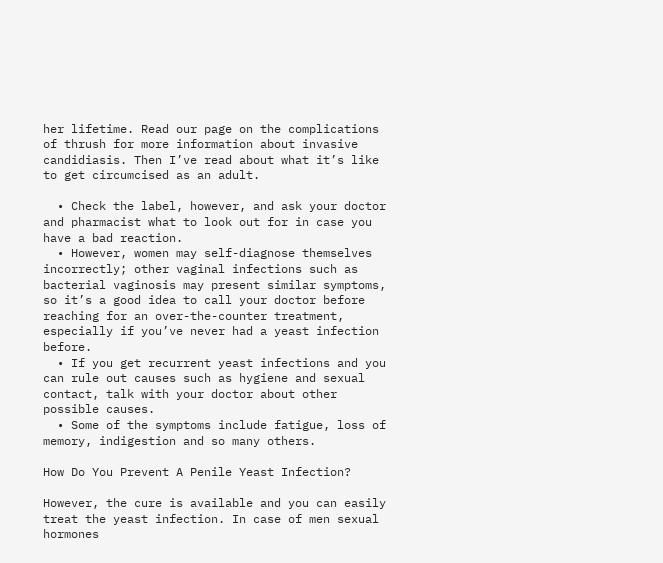her lifetime. Read our page on the complications of thrush for more information about invasive candidiasis. Then I’ve read about what it’s like to get circumcised as an adult.

  • Check the label, however, and ask your doctor and pharmacist what to look out for in case you have a bad reaction.
  • However, women may self-diagnose themselves incorrectly; other vaginal infections such as bacterial vaginosis may present similar symptoms, so it’s a good idea to call your doctor before reaching for an over-the-counter treatment, especially if you’ve never had a yeast infection before.
  • If you get recurrent yeast infections and you can rule out causes such as hygiene and sexual contact, talk with your doctor about other possible causes.
  • Some of the symptoms include fatigue, loss of memory, indigestion and so many others.

How Do You Prevent A Penile Yeast Infection?

However, the cure is available and you can easily treat the yeast infection. In case of men sexual hormones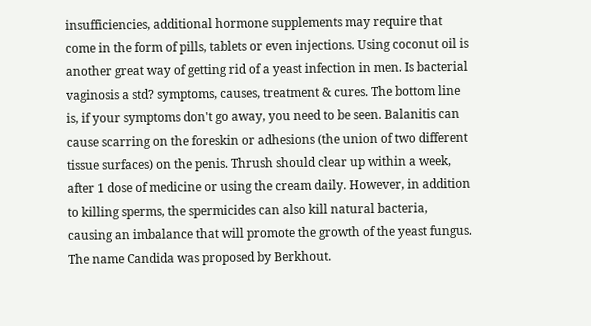insufficiencies, additional hormone supplements may require that come in the form of pills, tablets or even injections. Using coconut oil is another great way of getting rid of a yeast infection in men. Is bacterial vaginosis a std? symptoms, causes, treatment & cures. The bottom line is, if your symptoms don't go away, you need to be seen. Balanitis can cause scarring on the foreskin or adhesions (the union of two different tissue surfaces) on the penis. Thrush should clear up within a week, after 1 dose of medicine or using the cream daily. However, in addition to killing sperms, the spermicides can also kill natural bacteria, causing an imbalance that will promote the growth of the yeast fungus. The name Candida was proposed by Berkhout.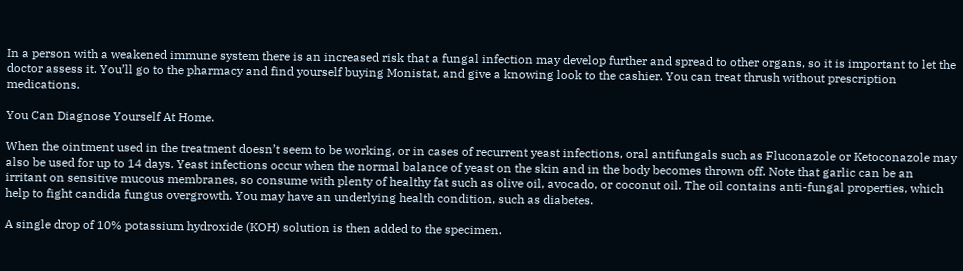In a person with a weakened immune system there is an increased risk that a fungal infection may develop further and spread to other organs, so it is important to let the doctor assess it. You’ll go to the pharmacy and find yourself buying Monistat, and give a knowing look to the cashier. You can treat thrush without prescription medications.

You Can Diagnose Yourself At Home.

When the ointment used in the treatment doesn’t seem to be working, or in cases of recurrent yeast infections, oral antifungals such as Fluconazole or Ketoconazole may also be used for up to 14 days. Yeast infections occur when the normal balance of yeast on the skin and in the body becomes thrown off. Note that garlic can be an irritant on sensitive mucous membranes, so consume with plenty of healthy fat such as olive oil, avocado, or coconut oil. The oil contains anti-fungal properties, which help to fight candida fungus overgrowth. You may have an underlying health condition, such as diabetes.

A single drop of 10% potassium hydroxide (KOH) solution is then added to the specimen.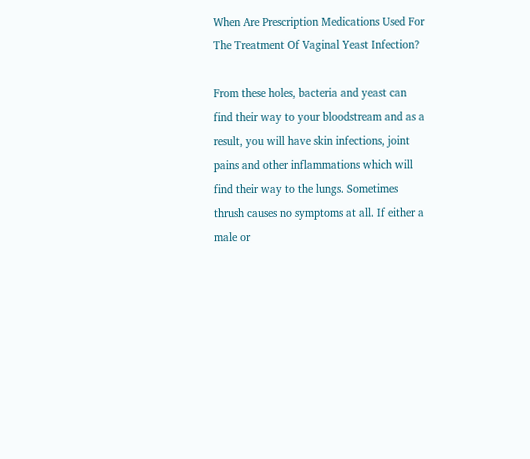When Are Prescription Medications Used For The Treatment Of Vaginal Yeast Infection?

From these holes, bacteria and yeast can find their way to your bloodstream and as a result, you will have skin infections, joint pains and other inflammations which will find their way to the lungs. Sometimes thrush causes no symptoms at all. If either a male or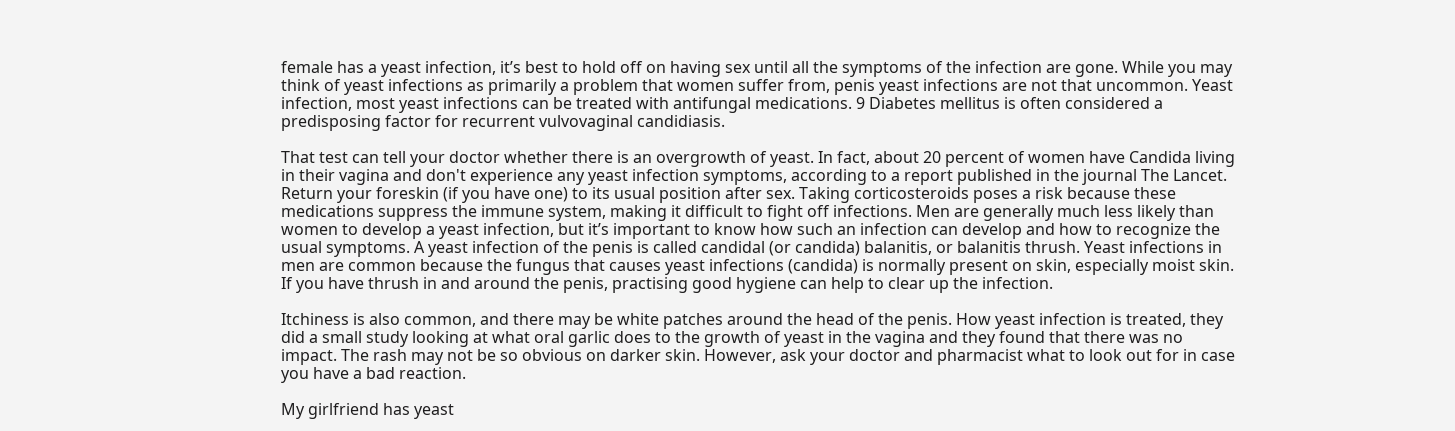female has a yeast infection, it’s best to hold off on having sex until all the symptoms of the infection are gone. While you may think of yeast infections as primarily a problem that women suffer from, penis yeast infections are not that uncommon. Yeast infection, most yeast infections can be treated with antifungal medications. 9 Diabetes mellitus is often considered a predisposing factor for recurrent vulvovaginal candidiasis.

That test can tell your doctor whether there is an overgrowth of yeast. In fact, about 20 percent of women have Candida living in their vagina and don't experience any yeast infection symptoms, according to a report published in the journal The Lancet. Return your foreskin (if you have one) to its usual position after sex. Taking corticosteroids poses a risk because these medications suppress the immune system, making it difficult to fight off infections. Men are generally much less likely than women to develop a yeast infection, but it’s important to know how such an infection can develop and how to recognize the usual symptoms. A yeast infection of the penis is called candidal (or candida) balanitis, or balanitis thrush. Yeast infections in men are common because the fungus that causes yeast infections (candida) is normally present on skin, especially moist skin. If you have thrush in and around the penis, practising good hygiene can help to clear up the infection.

Itchiness is also common, and there may be white patches around the head of the penis. How yeast infection is treated, they did a small study looking at what oral garlic does to the growth of yeast in the vagina and they found that there was no impact. The rash may not be so obvious on darker skin. However, ask your doctor and pharmacist what to look out for in case you have a bad reaction.

My girlfriend has yeast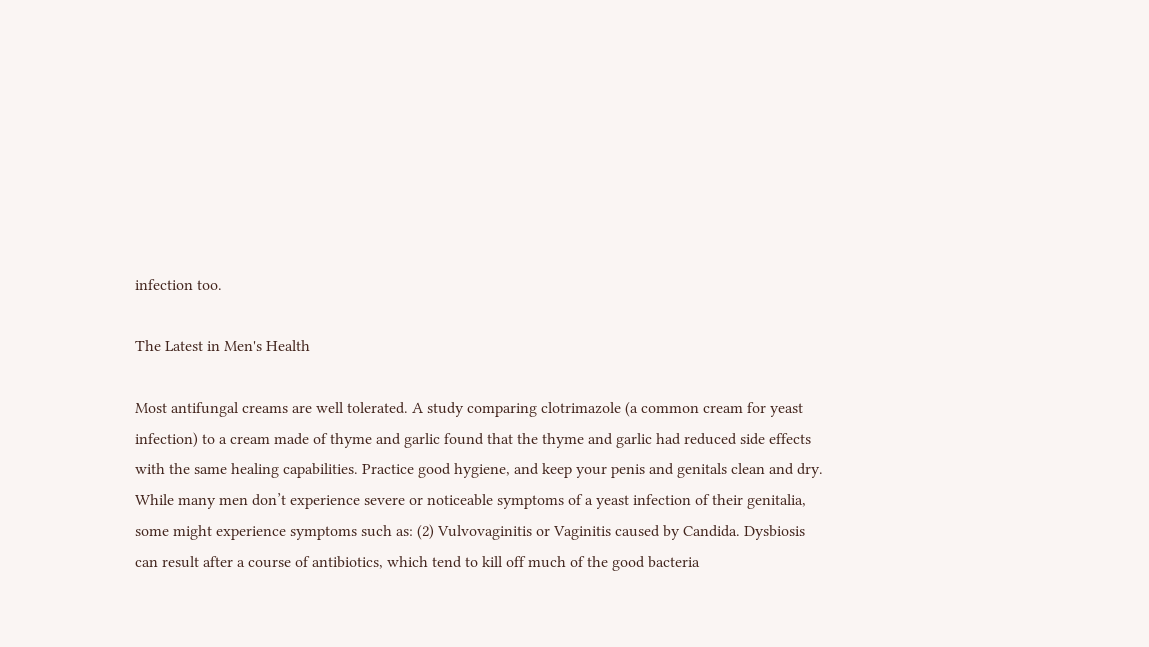infection too.

The Latest in Men's Health

Most antifungal creams are well tolerated. A study comparing clotrimazole (a common cream for yeast infection) to a cream made of thyme and garlic found that the thyme and garlic had reduced side effects with the same healing capabilities. Practice good hygiene, and keep your penis and genitals clean and dry. While many men don’t experience severe or noticeable symptoms of a yeast infection of their genitalia, some might experience symptoms such as: (2) Vulvovaginitis or Vaginitis caused by Candida. Dysbiosis can result after a course of antibiotics, which tend to kill off much of the good bacteria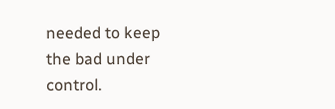needed to keep the bad under control.